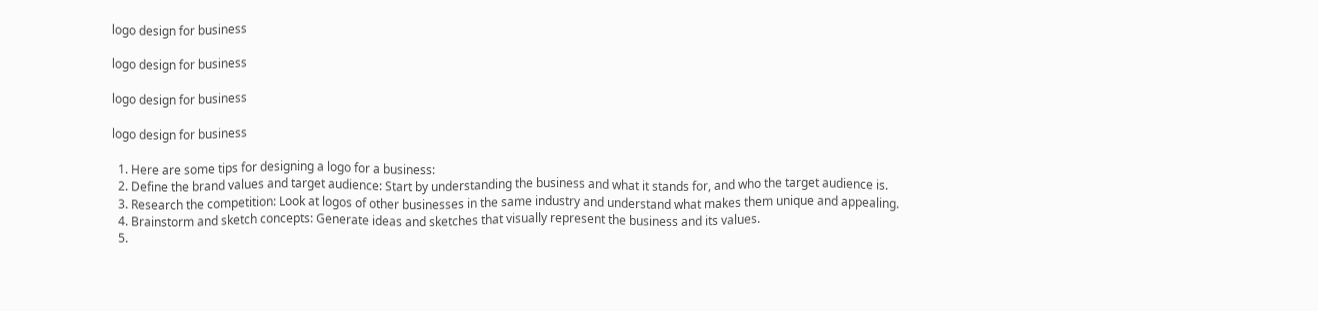logo design for business

logo design for business

logo design for business

logo design for business

  1. Here are some tips for designing a logo for a business:
  2. Define the brand values and target audience: Start by understanding the business and what it stands for, and who the target audience is.
  3. Research the competition: Look at logos of other businesses in the same industry and understand what makes them unique and appealing.
  4. Brainstorm and sketch concepts: Generate ideas and sketches that visually represent the business and its values.
  5.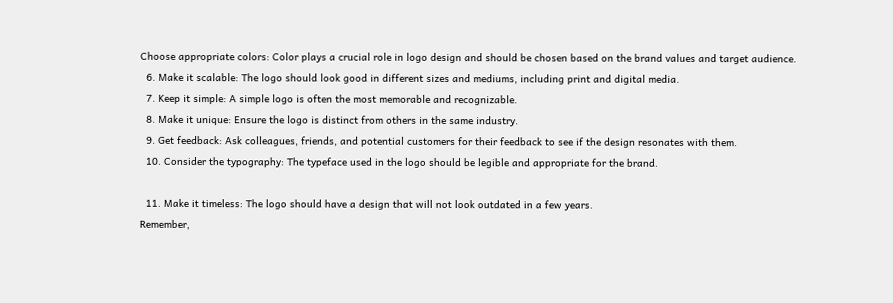Choose appropriate colors: Color plays a crucial role in logo design and should be chosen based on the brand values and target audience.
  6. Make it scalable: The logo should look good in different sizes and mediums, including print and digital media.
  7. Keep it simple: A simple logo is often the most memorable and recognizable.
  8. Make it unique: Ensure the logo is distinct from others in the same industry.
  9. Get feedback: Ask colleagues, friends, and potential customers for their feedback to see if the design resonates with them.
  10. Consider the typography: The typeface used in the logo should be legible and appropriate for the brand.

  11. Make it timeless: The logo should have a design that will not look outdated in a few years.
Remember,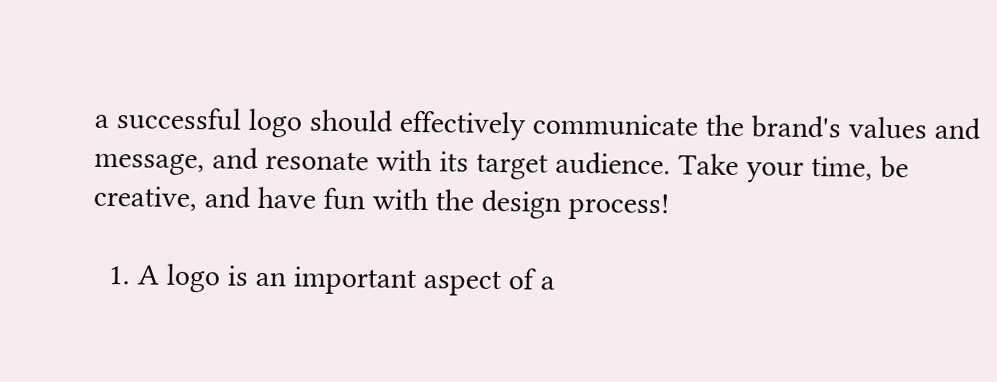a successful logo should effectively communicate the brand's values and message, and resonate with its target audience. Take your time, be creative, and have fun with the design process!

  1. A logo is an important aspect of a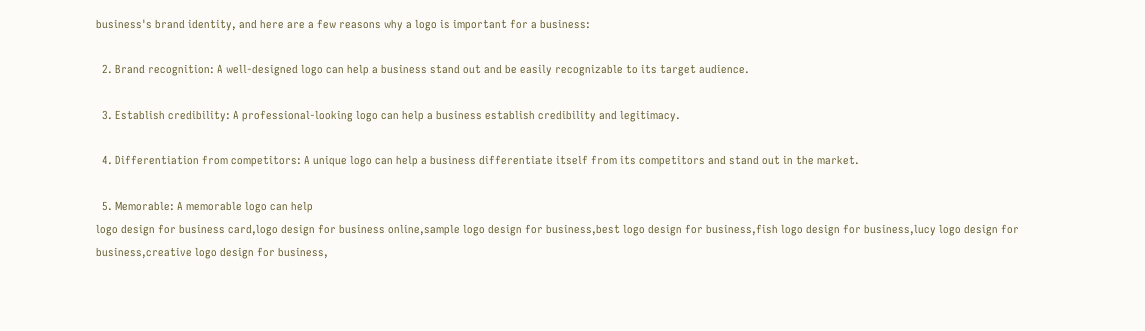business's brand identity, and here are a few reasons why a logo is important for a business:

  2. Brand recognition: A well-designed logo can help a business stand out and be easily recognizable to its target audience.

  3. Establish credibility: A professional-looking logo can help a business establish credibility and legitimacy.

  4. Differentiation from competitors: A unique logo can help a business differentiate itself from its competitors and stand out in the market.

  5. Memorable: A memorable logo can help
logo design for business card,logo design for business online,sample logo design for business,best logo design for business,fish logo design for business,lucy logo design for business,creative logo design for business,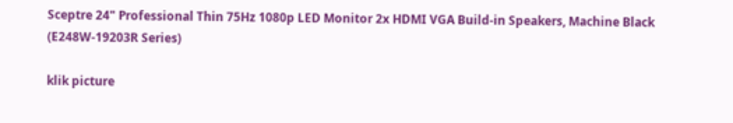Sceptre 24" Professional Thin 75Hz 1080p LED Monitor 2x HDMI VGA Build-in Speakers, Machine Black (E248W-19203R Series)

klik picture